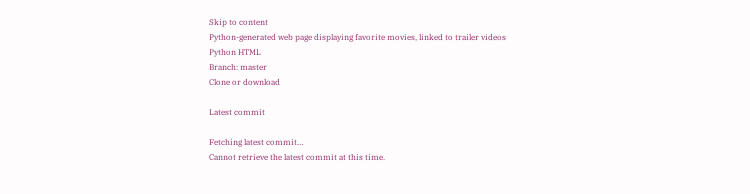Skip to content
Python-generated web page displaying favorite movies, linked to trailer videos
Python HTML
Branch: master
Clone or download

Latest commit

Fetching latest commit…
Cannot retrieve the latest commit at this time.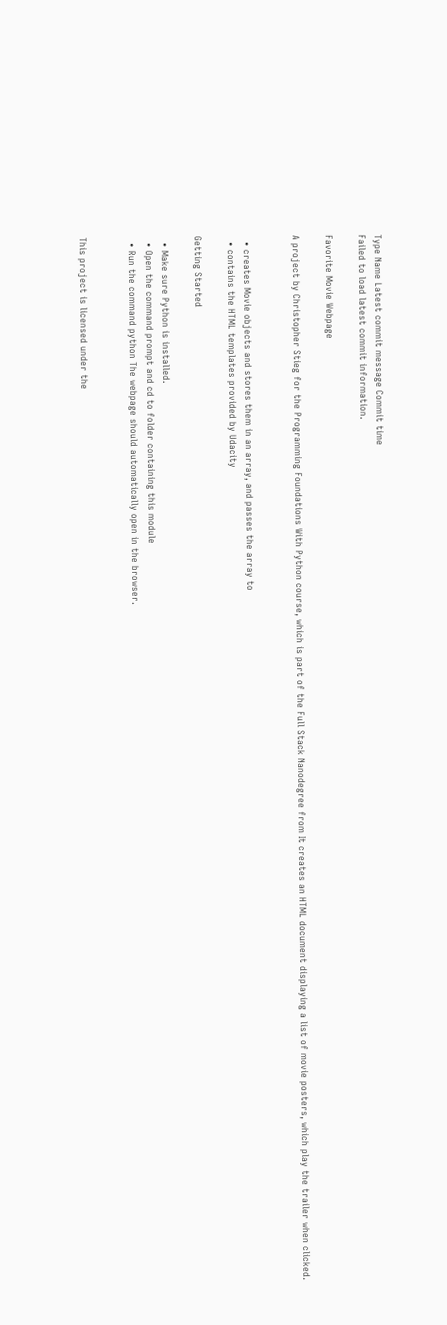Type Name Latest commit message Commit time
Failed to load latest commit information.

Favorite Movie Webpage

A project by Christopher Stieg for the Programming Foundations With Python course, which is part of the Full Stack Nanodegree from It creates an HTML document displaying a list of movie posters, which play the trailer when clicked.


  • creates Movie objects and stores them in an array, and passes the array to
  • contains the HTML templates provided by Udacity

Getting Started

  • Make sure Python is installed.
  • Open the command prompt and cd to folder containing this module
  • Run the command python The webpage should automatically open in the browser.


This project is licensed under the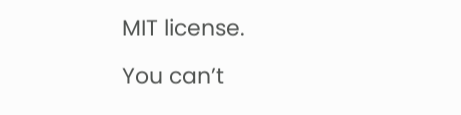MIT license.

You can’t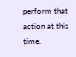perform that action at this time.